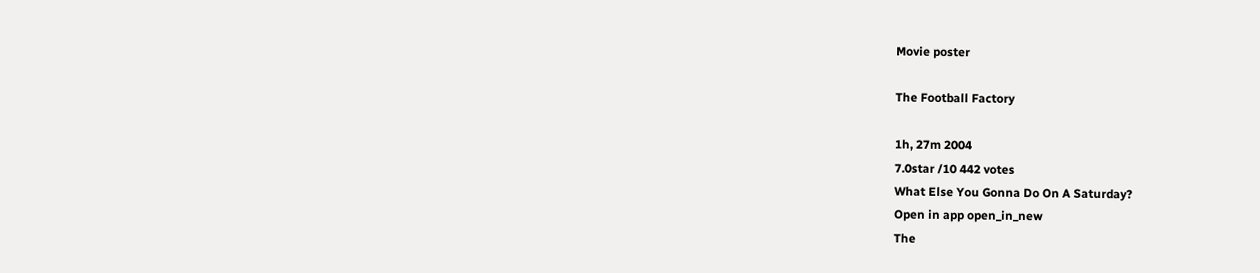Movie poster

The Football Factory

1h, 27m 2004
7.0star /10 442 votes
What Else You Gonna Do On A Saturday?
Open in app open_in_new
The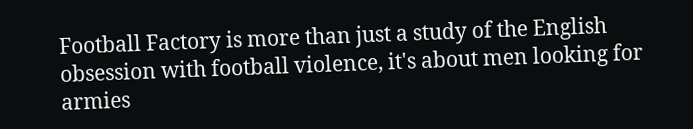Football Factory is more than just a study of the English obsession with football violence, it's about men looking for armies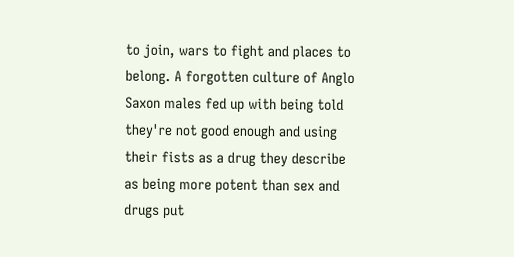to join, wars to fight and places to belong. A forgotten culture of Anglo Saxon males fed up with being told they're not good enough and using their fists as a drug they describe as being more potent than sex and drugs put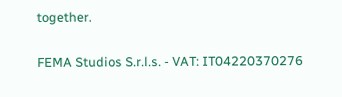together.

FEMA Studios S.r.l.s. - VAT: IT04220370276